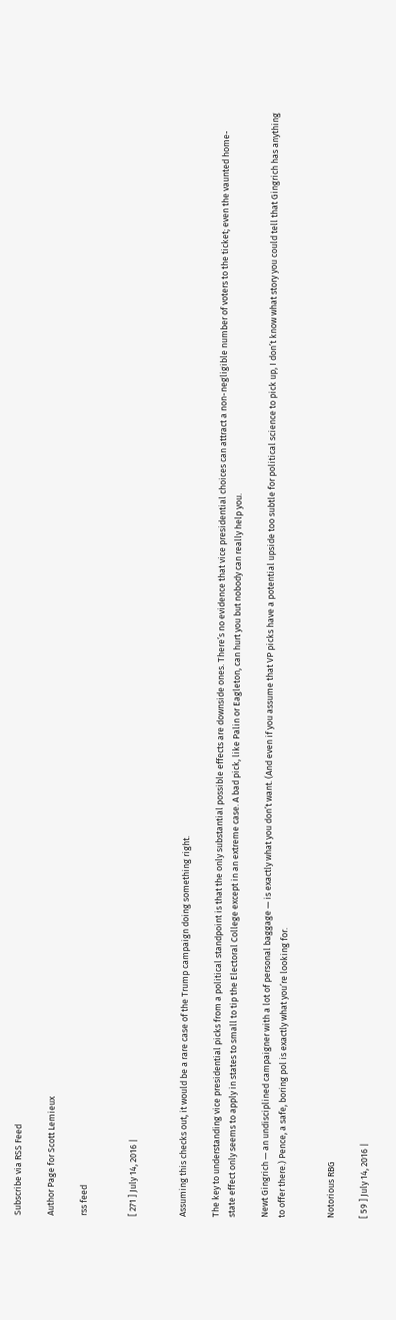Subscribe via RSS Feed

Author Page for Scott Lemieux

rss feed


[ 271 ] July 14, 2016 |


Assuming this checks out, it would be a rare case of the Trump campaign doing something right.

The key to understanding vice presidential picks from a political standpoint is that the only substantial possible effects are downside ones. There’s no evidence that vice presidential choices can attract a non-negligible number of voters to the ticket; even the vaunted home-state effect only seems to apply in states to small to tip the Electoral College except in an extreme case. A bad pick, like Palin or Eagleton, can hurt you but nobody can really help you.

Newt Gingrich — an undisciplined campaigner with a lot of personal baggage — is exactly what you don’t want. (And even if you assume that VP picks have a potential upside too subtle for political science to pick up, I don’t know what story you could tell that Gingrich has anything to offer there.) Pence, a safe, boring pol is exactly what you’re looking for.


Notorious RBG

[ 59 ] July 14, 2016 |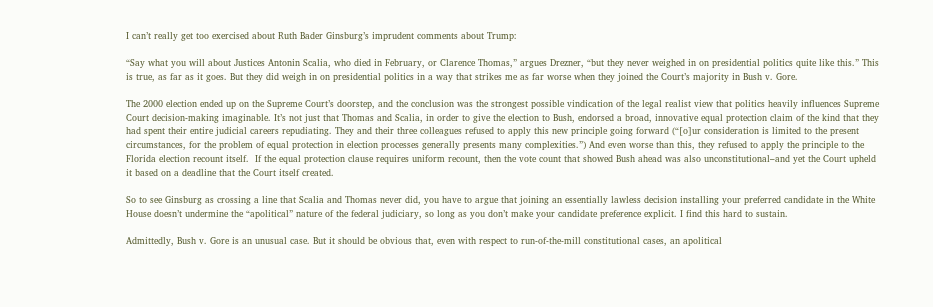I can’t really get too exercised about Ruth Bader Ginsburg’s imprudent comments about Trump:

“Say what you will about Justices Antonin Scalia, who died in February, or Clarence Thomas,” argues Drezner, “but they never weighed in on presidential politics quite like this.” This is true, as far as it goes. But they did weigh in on presidential politics in a way that strikes me as far worse when they joined the Court’s majority in Bush v. Gore.

The 2000 election ended up on the Supreme Court’s doorstep, and the conclusion was the strongest possible vindication of the legal realist view that politics heavily influences Supreme Court decision-making imaginable. It’s not just that Thomas and Scalia, in order to give the election to Bush, endorsed a broad, innovative equal protection claim of the kind that they had spent their entire judicial careers repudiating. They and their three colleagues refused to apply this new principle going forward (“[o]ur consideration is limited to the present circumstances, for the problem of equal protection in election processes generally presents many complexities.”) And even worse than this, they refused to apply the principle to the Florida election recount itself.  If the equal protection clause requires uniform recount, then the vote count that showed Bush ahead was also unconstitutional–and yet the Court upheld it based on a deadline that the Court itself created.

So to see Ginsburg as crossing a line that Scalia and Thomas never did, you have to argue that joining an essentially lawless decision installing your preferred candidate in the White House doesn’t undermine the “apolitical” nature of the federal judiciary, so long as you don’t make your candidate preference explicit. I find this hard to sustain.

Admittedly, Bush v. Gore is an unusual case. But it should be obvious that, even with respect to run-of-the-mill constitutional cases, an apolitical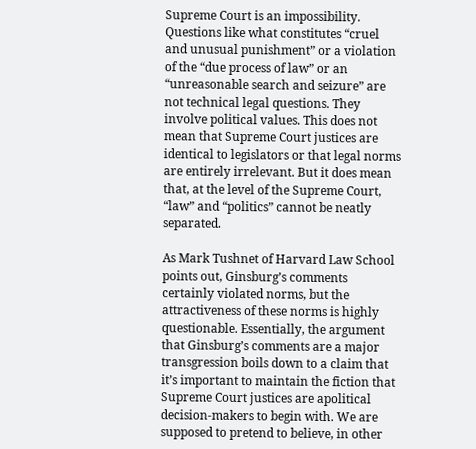Supreme Court is an impossibility. Questions like what constitutes “cruel and unusual punishment” or a violation of the “due process of law” or an “unreasonable search and seizure” are not technical legal questions. They involve political values. This does not mean that Supreme Court justices are identical to legislators or that legal norms are entirely irrelevant. But it does mean that, at the level of the Supreme Court, “law” and “politics” cannot be neatly separated.

As Mark Tushnet of Harvard Law School points out, Ginsburg’s comments certainly violated norms, but the attractiveness of these norms is highly questionable. Essentially, the argument that Ginsburg’s comments are a major transgression boils down to a claim that it’s important to maintain the fiction that Supreme Court justices are apolitical decision-makers to begin with. We are supposed to pretend to believe, in other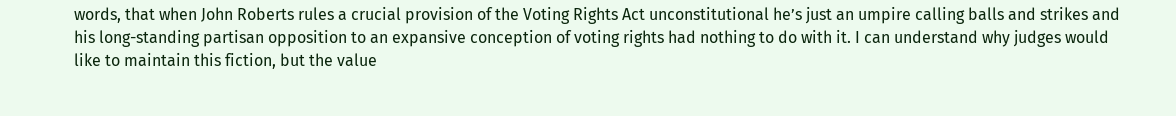words, that when John Roberts rules a crucial provision of the Voting Rights Act unconstitutional he’s just an umpire calling balls and strikes and his long-standing partisan opposition to an expansive conception of voting rights had nothing to do with it. I can understand why judges would like to maintain this fiction, but the value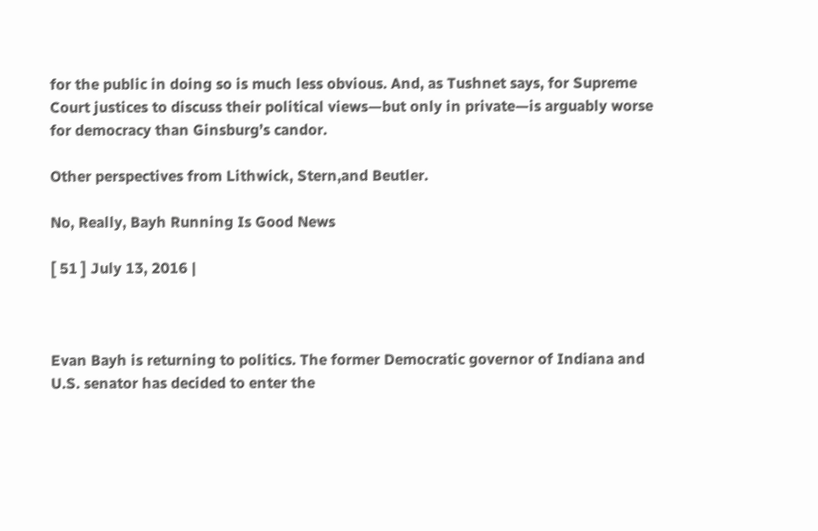for the public in doing so is much less obvious. And, as Tushnet says, for Supreme Court justices to discuss their political views—but only in private—is arguably worse for democracy than Ginsburg’s candor.

Other perspectives from Lithwick, Stern,and Beutler.

No, Really, Bayh Running Is Good News

[ 51 ] July 13, 2016 |



Evan Bayh is returning to politics. The former Democratic governor of Indiana and U.S. senator has decided to enter the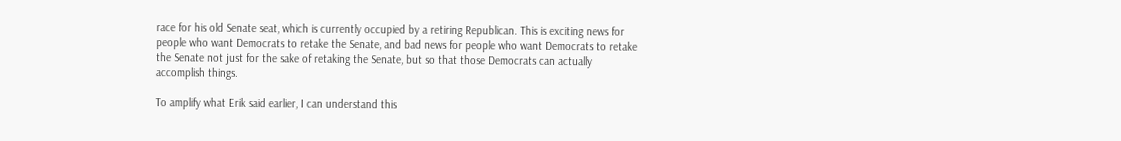race for his old Senate seat, which is currently occupied by a retiring Republican. This is exciting news for people who want Democrats to retake the Senate, and bad news for people who want Democrats to retake the Senate not just for the sake of retaking the Senate, but so that those Democrats can actually accomplish things.

To amplify what Erik said earlier, I can understand this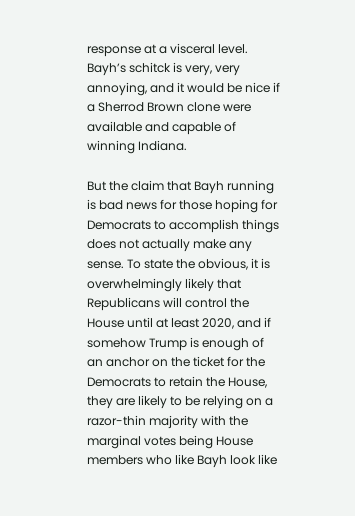response at a visceral level. Bayh’s schitck is very, very annoying, and it would be nice if a Sherrod Brown clone were available and capable of winning Indiana.

But the claim that Bayh running is bad news for those hoping for Democrats to accomplish things does not actually make any sense. To state the obvious, it is overwhelmingly likely that Republicans will control the House until at least 2020, and if somehow Trump is enough of an anchor on the ticket for the Democrats to retain the House, they are likely to be relying on a razor-thin majority with the marginal votes being House members who like Bayh look like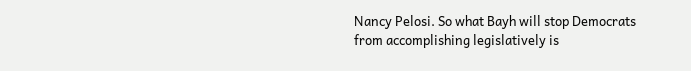Nancy Pelosi. So what Bayh will stop Democrats from accomplishing legislatively is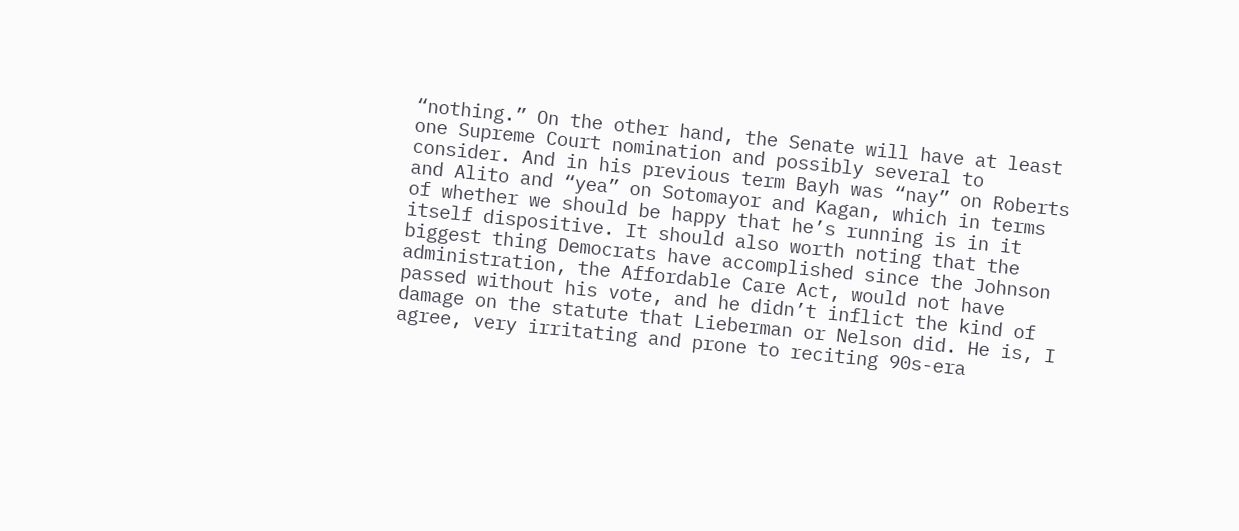“nothing.” On the other hand, the Senate will have at least one Supreme Court nomination and possibly several to consider. And in his previous term Bayh was “nay” on Roberts and Alito and “yea” on Sotomayor and Kagan, which in terms of whether we should be happy that he’s running is in it itself dispositive. It should also worth noting that the biggest thing Democrats have accomplished since the Johnson administration, the Affordable Care Act, would not have passed without his vote, and he didn’t inflict the kind of damage on the statute that Lieberman or Nelson did. He is, I agree, very irritating and prone to reciting 90s-era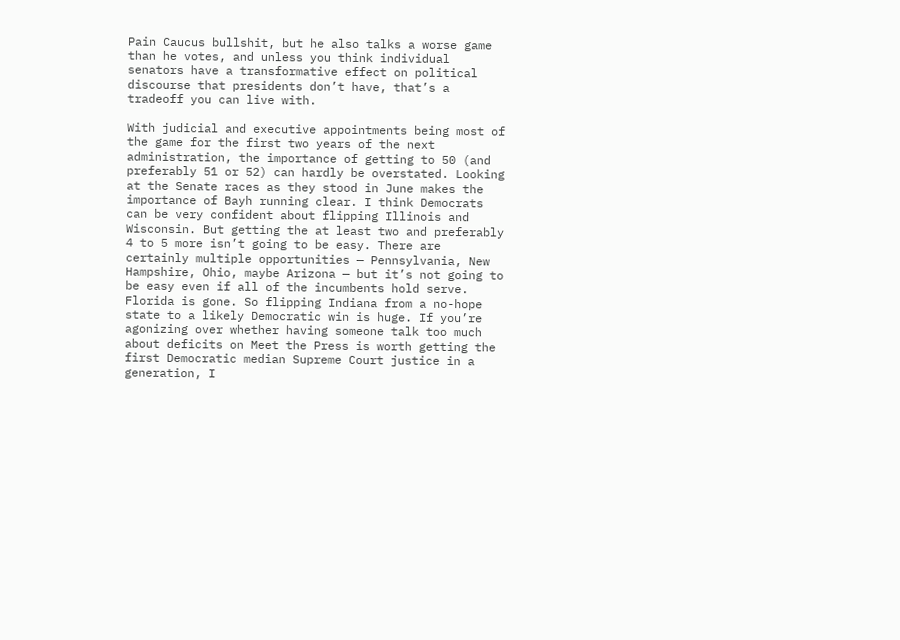Pain Caucus bullshit, but he also talks a worse game than he votes, and unless you think individual senators have a transformative effect on political discourse that presidents don’t have, that’s a tradeoff you can live with.

With judicial and executive appointments being most of the game for the first two years of the next administration, the importance of getting to 50 (and preferably 51 or 52) can hardly be overstated. Looking at the Senate races as they stood in June makes the importance of Bayh running clear. I think Democrats can be very confident about flipping Illinois and Wisconsin. But getting the at least two and preferably 4 to 5 more isn’t going to be easy. There are certainly multiple opportunities — Pennsylvania, New Hampshire, Ohio, maybe Arizona — but it’s not going to be easy even if all of the incumbents hold serve. Florida is gone. So flipping Indiana from a no-hope state to a likely Democratic win is huge. If you’re agonizing over whether having someone talk too much about deficits on Meet the Press is worth getting the first Democratic median Supreme Court justice in a generation, I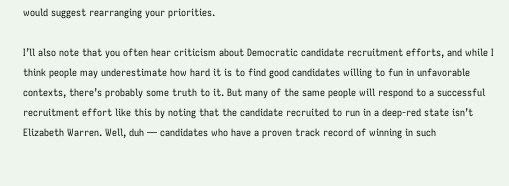would suggest rearranging your priorities.

I’ll also note that you often hear criticism about Democratic candidate recruitment efforts, and while I think people may underestimate how hard it is to find good candidates willing to fun in unfavorable contexts, there’s probably some truth to it. But many of the same people will respond to a successful recruitment effort like this by noting that the candidate recruited to run in a deep-red state isn’t Elizabeth Warren. Well, duh — candidates who have a proven track record of winning in such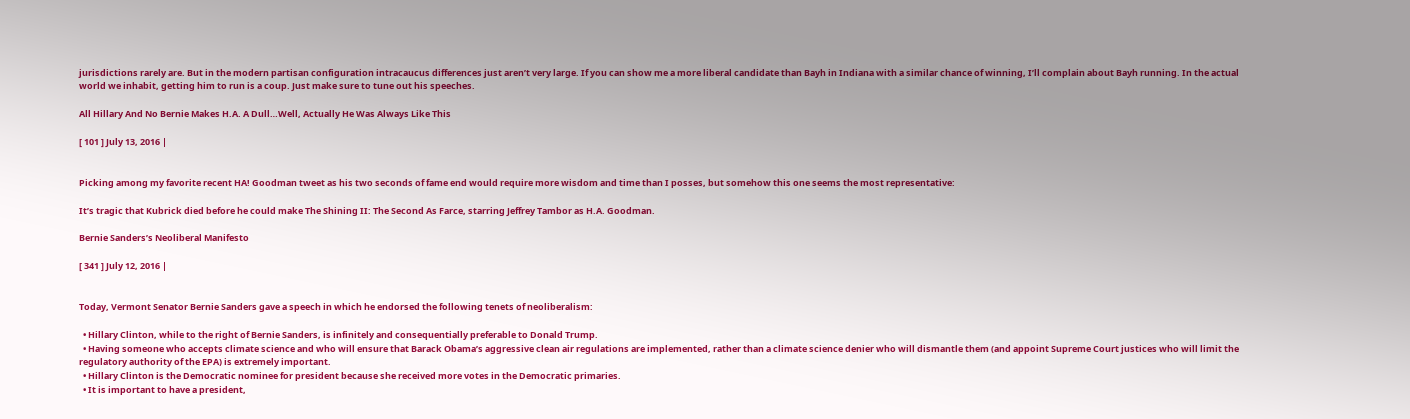jurisdictions rarely are. But in the modern partisan configuration intracaucus differences just aren’t very large. If you can show me a more liberal candidate than Bayh in Indiana with a similar chance of winning, I’ll complain about Bayh running. In the actual world we inhabit, getting him to run is a coup. Just make sure to tune out his speeches.

All Hillary And No Bernie Makes H.A. A Dull…Well, Actually He Was Always Like This

[ 101 ] July 13, 2016 |


Picking among my favorite recent HA! Goodman tweet as his two seconds of fame end would require more wisdom and time than I posses, but somehow this one seems the most representative:

It’s tragic that Kubrick died before he could make The Shining II: The Second As Farce, starring Jeffrey Tambor as H.A. Goodman.

Bernie Sanders’s Neoliberal Manifesto

[ 341 ] July 12, 2016 |


Today, Vermont Senator Bernie Sanders gave a speech in which he endorsed the following tenets of neoliberalism:

  • Hillary Clinton, while to the right of Bernie Sanders, is infinitely and consequentially preferable to Donald Trump.
  • Having someone who accepts climate science and who will ensure that Barack Obama’s aggressive clean air regulations are implemented, rather than a climate science denier who will dismantle them (and appoint Supreme Court justices who will limit the regulatory authority of the EPA) is extremely important.
  • Hillary Clinton is the Democratic nominee for president because she received more votes in the Democratic primaries.
  • It is important to have a president,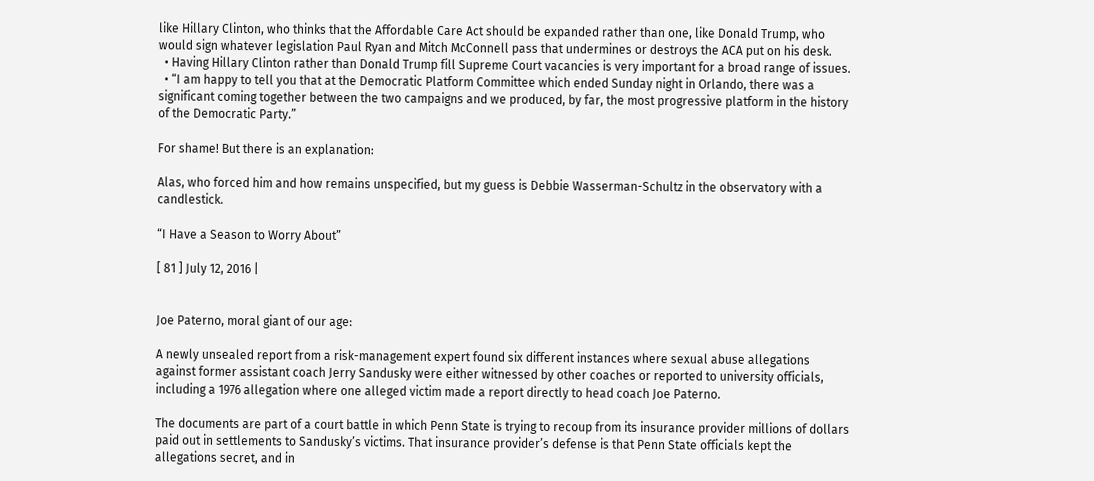like Hillary Clinton, who thinks that the Affordable Care Act should be expanded rather than one, like Donald Trump, who would sign whatever legislation Paul Ryan and Mitch McConnell pass that undermines or destroys the ACA put on his desk.
  • Having Hillary Clinton rather than Donald Trump fill Supreme Court vacancies is very important for a broad range of issues.
  • “I am happy to tell you that at the Democratic Platform Committee which ended Sunday night in Orlando, there was a significant coming together between the two campaigns and we produced, by far, the most progressive platform in the history of the Democratic Party.”

For shame! But there is an explanation:

Alas, who forced him and how remains unspecified, but my guess is Debbie Wasserman-Schultz in the observatory with a candlestick.

“I Have a Season to Worry About”

[ 81 ] July 12, 2016 |


Joe Paterno, moral giant of our age:

A newly unsealed report from a risk-management expert found six different instances where sexual abuse allegations against former assistant coach Jerry Sandusky were either witnessed by other coaches or reported to university officials, including a 1976 allegation where one alleged victim made a report directly to head coach Joe Paterno.

The documents are part of a court battle in which Penn State is trying to recoup from its insurance provider millions of dollars paid out in settlements to Sandusky’s victims. That insurance provider’s defense is that Penn State officials kept the allegations secret, and in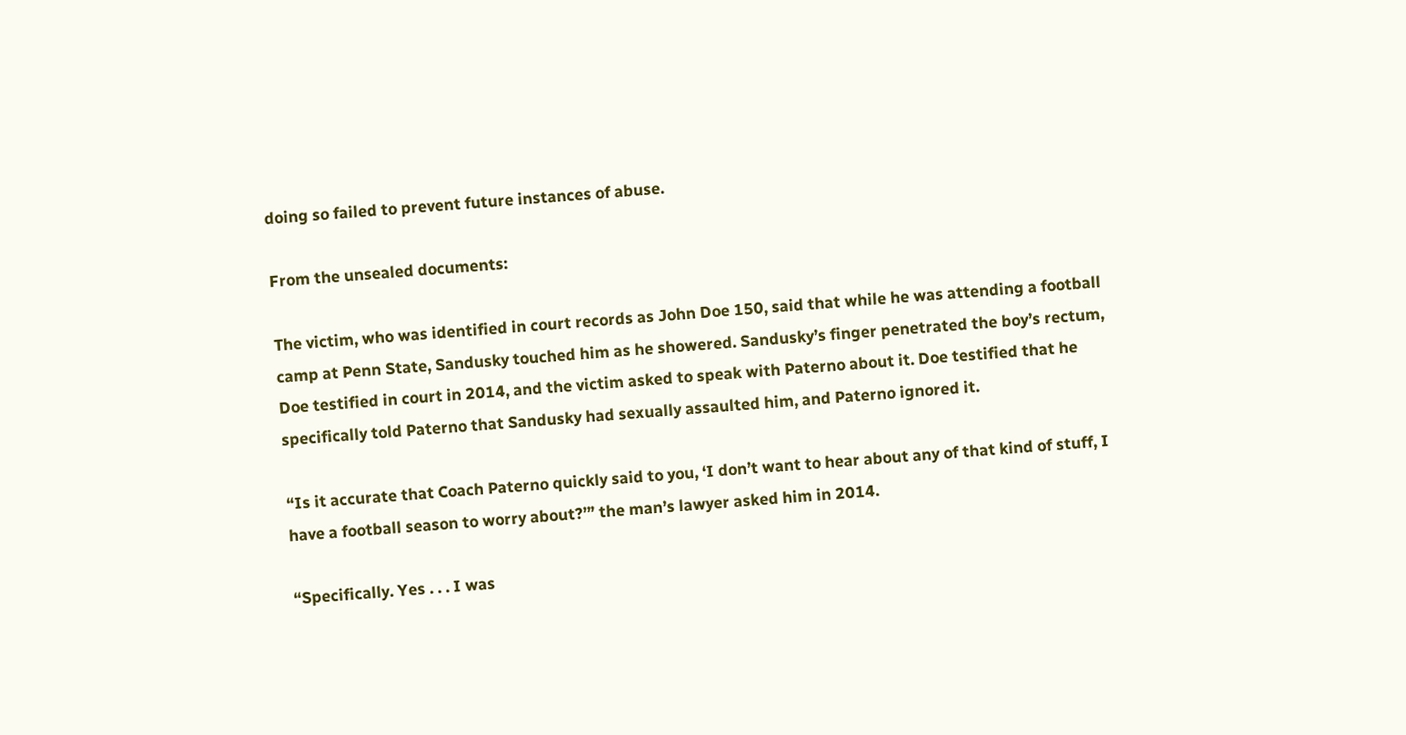doing so failed to prevent future instances of abuse.

From the unsealed documents:

The victim, who was identified in court records as John Doe 150, said that while he was attending a football camp at Penn State, Sandusky touched him as he showered. Sandusky’s finger penetrated the boy’s rectum, Doe testified in court in 2014, and the victim asked to speak with Paterno about it. Doe testified that he specifically told Paterno that Sandusky had sexually assaulted him, and Paterno ignored it.

“Is it accurate that Coach Paterno quickly said to you, ‘I don’t want to hear about any of that kind of stuff, I have a football season to worry about?’” the man’s lawyer asked him in 2014.

“Specifically. Yes . . . I was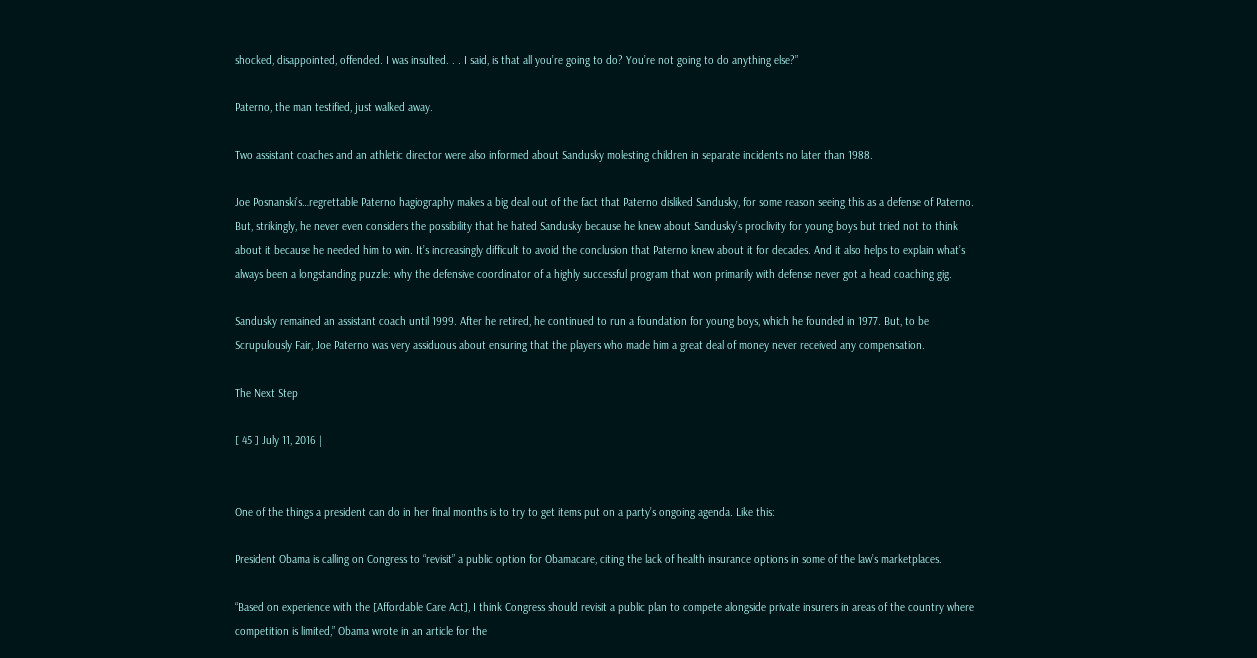shocked, disappointed, offended. I was insulted. . . I said, is that all you’re going to do? You’re not going to do anything else?”

Paterno, the man testified, just walked away.

Two assistant coaches and an athletic director were also informed about Sandusky molesting children in separate incidents no later than 1988.

Joe Posnanski’s…regrettable Paterno hagiography makes a big deal out of the fact that Paterno disliked Sandusky, for some reason seeing this as a defense of Paterno. But, strikingly, he never even considers the possibility that he hated Sandusky because he knew about Sandusky’s proclivity for young boys but tried not to think about it because he needed him to win. It’s increasingly difficult to avoid the conclusion that Paterno knew about it for decades. And it also helps to explain what’s always been a longstanding puzzle: why the defensive coordinator of a highly successful program that won primarily with defense never got a head coaching gig.

Sandusky remained an assistant coach until 1999. After he retired, he continued to run a foundation for young boys, which he founded in 1977. But, to be Scrupulously Fair, Joe Paterno was very assiduous about ensuring that the players who made him a great deal of money never received any compensation.

The Next Step

[ 45 ] July 11, 2016 |


One of the things a president can do in her final months is to try to get items put on a party’s ongoing agenda. Like this:

President Obama is calling on Congress to “revisit” a public option for Obamacare, citing the lack of health insurance options in some of the law’s marketplaces.

“Based on experience with the [Affordable Care Act], I think Congress should revisit a public plan to compete alongside private insurers in areas of the country where competition is limited,” Obama wrote in an article for the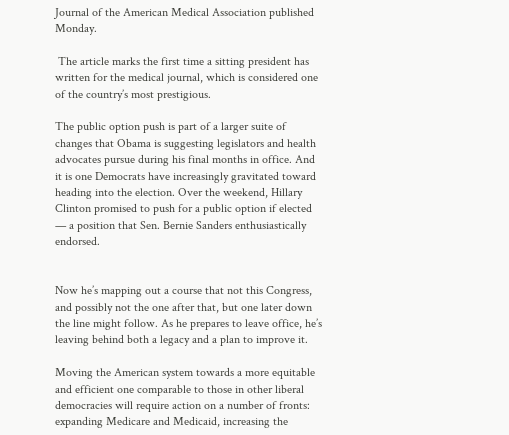Journal of the American Medical Association published Monday.

 The article marks the first time a sitting president has written for the medical journal, which is considered one of the country’s most prestigious.

The public option push is part of a larger suite of changes that Obama is suggesting legislators and health advocates pursue during his final months in office. And it is one Democrats have increasingly gravitated toward heading into the election. Over the weekend, Hillary Clinton promised to push for a public option if elected — a position that Sen. Bernie Sanders enthusiastically endorsed.


Now he’s mapping out a course that not this Congress, and possibly not the one after that, but one later down the line might follow. As he prepares to leave office, he’s leaving behind both a legacy and a plan to improve it.

Moving the American system towards a more equitable and efficient one comparable to those in other liberal democracies will require action on a number of fronts: expanding Medicare and Medicaid, increasing the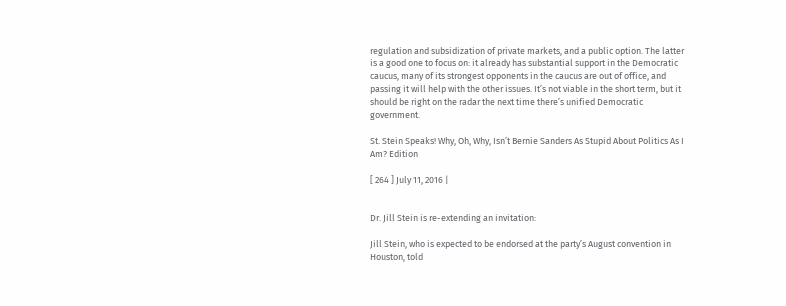regulation and subsidization of private markets, and a public option. The latter is a good one to focus on: it already has substantial support in the Democratic caucus, many of its strongest opponents in the caucus are out of office, and passing it will help with the other issues. It’s not viable in the short term, but it should be right on the radar the next time there’s unified Democratic government.

St. Stein Speaks! Why, Oh, Why, Isn’t Bernie Sanders As Stupid About Politics As I Am? Edition

[ 264 ] July 11, 2016 |


Dr. Jill Stein is re-extending an invitation:

Jill Stein, who is expected to be endorsed at the party’s August convention in Houston, told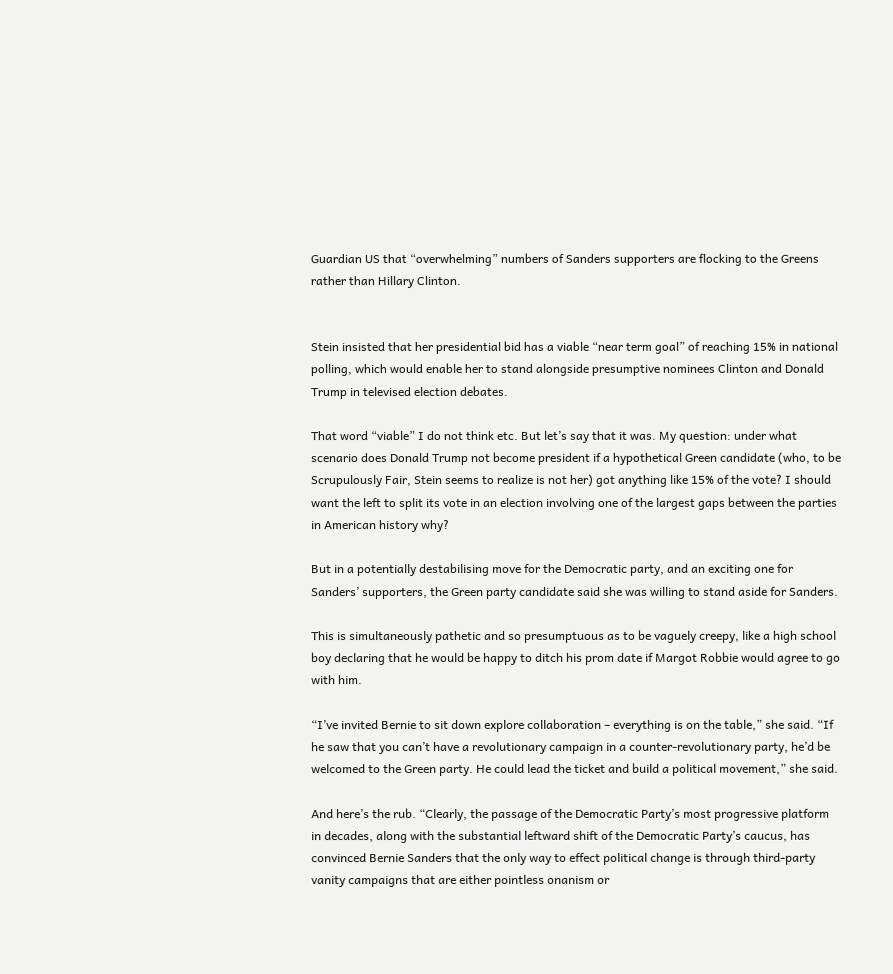Guardian US that “overwhelming” numbers of Sanders supporters are flocking to the Greens rather than Hillary Clinton.


Stein insisted that her presidential bid has a viable “near term goal” of reaching 15% in national polling, which would enable her to stand alongside presumptive nominees Clinton and Donald Trump in televised election debates.

That word “viable” I do not think etc. But let’s say that it was. My question: under what scenario does Donald Trump not become president if a hypothetical Green candidate (who, to be Scrupulously Fair, Stein seems to realize is not her) got anything like 15% of the vote? I should want the left to split its vote in an election involving one of the largest gaps between the parties in American history why?

But in a potentially destabilising move for the Democratic party, and an exciting one for Sanders’ supporters, the Green party candidate said she was willing to stand aside for Sanders.

This is simultaneously pathetic and so presumptuous as to be vaguely creepy, like a high school boy declaring that he would be happy to ditch his prom date if Margot Robbie would agree to go with him.

“I’ve invited Bernie to sit down explore collaboration – everything is on the table,” she said. “If he saw that you can’t have a revolutionary campaign in a counter-revolutionary party, he’d be welcomed to the Green party. He could lead the ticket and build a political movement,” she said.

And here’s the rub. “Clearly, the passage of the Democratic Party’s most progressive platform in decades, along with the substantial leftward shift of the Democratic Party’s caucus, has convinced Bernie Sanders that the only way to effect political change is through third-party vanity campaigns that are either pointless onanism or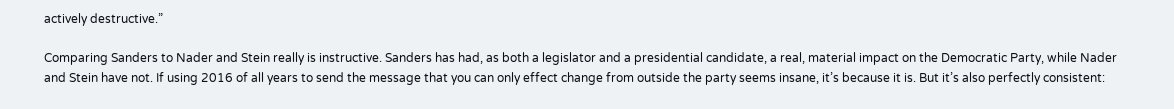actively destructive.”

Comparing Sanders to Nader and Stein really is instructive. Sanders has had, as both a legislator and a presidential candidate, a real, material impact on the Democratic Party, while Nader and Stein have not. If using 2016 of all years to send the message that you can only effect change from outside the party seems insane, it’s because it is. But it’s also perfectly consistent: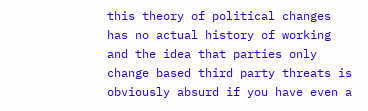this theory of political changes has no actual history of working and the idea that parties only change based third party threats is obviously absurd if you have even a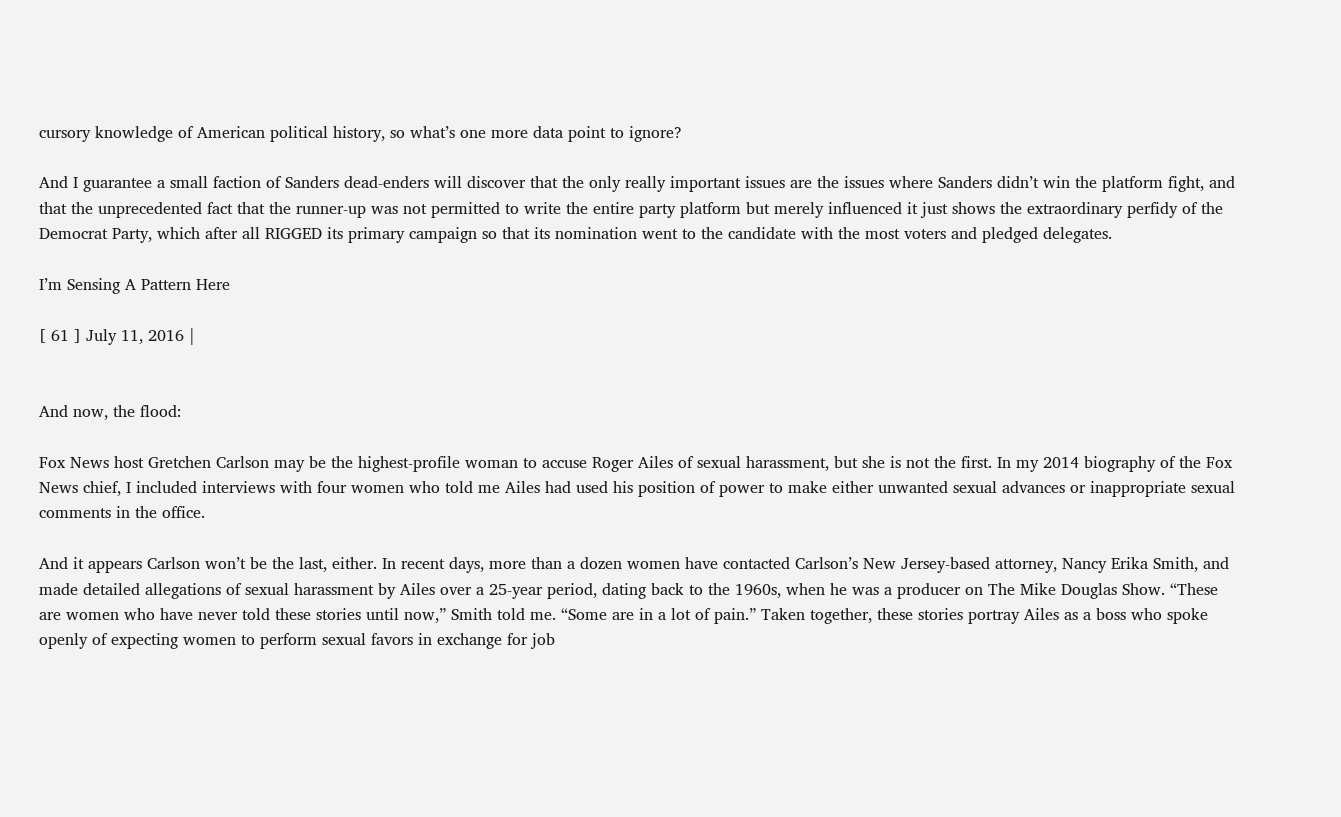cursory knowledge of American political history, so what’s one more data point to ignore?

And I guarantee a small faction of Sanders dead-enders will discover that the only really important issues are the issues where Sanders didn’t win the platform fight, and that the unprecedented fact that the runner-up was not permitted to write the entire party platform but merely influenced it just shows the extraordinary perfidy of the Democrat Party, which after all RIGGED its primary campaign so that its nomination went to the candidate with the most voters and pledged delegates.

I’m Sensing A Pattern Here

[ 61 ] July 11, 2016 |


And now, the flood:

Fox News host Gretchen Carlson may be the highest-profile woman to accuse Roger Ailes of sexual harassment, but she is not the first. In my 2014 biography of the Fox News chief, I included interviews with four women who told me Ailes had used his position of power to make either unwanted sexual advances or inappropriate sexual comments in the office.

And it appears Carlson won’t be the last, either. In recent days, more than a dozen women have contacted Carlson’s New Jersey-based attorney, Nancy Erika Smith, and made detailed allegations of sexual harassment by Ailes over a 25-year period, dating back to the 1960s, when he was a producer on The Mike Douglas Show. “These are women who have never told these stories until now,” Smith told me. “Some are in a lot of pain.” Taken together, these stories portray Ailes as a boss who spoke openly of expecting women to perform sexual favors in exchange for job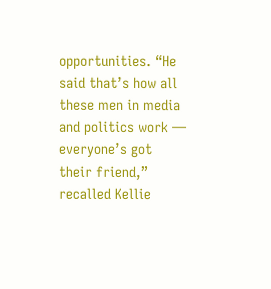opportunities. “He said that’s how all these men in media and politics work — everyone’s got their friend,” recalled Kellie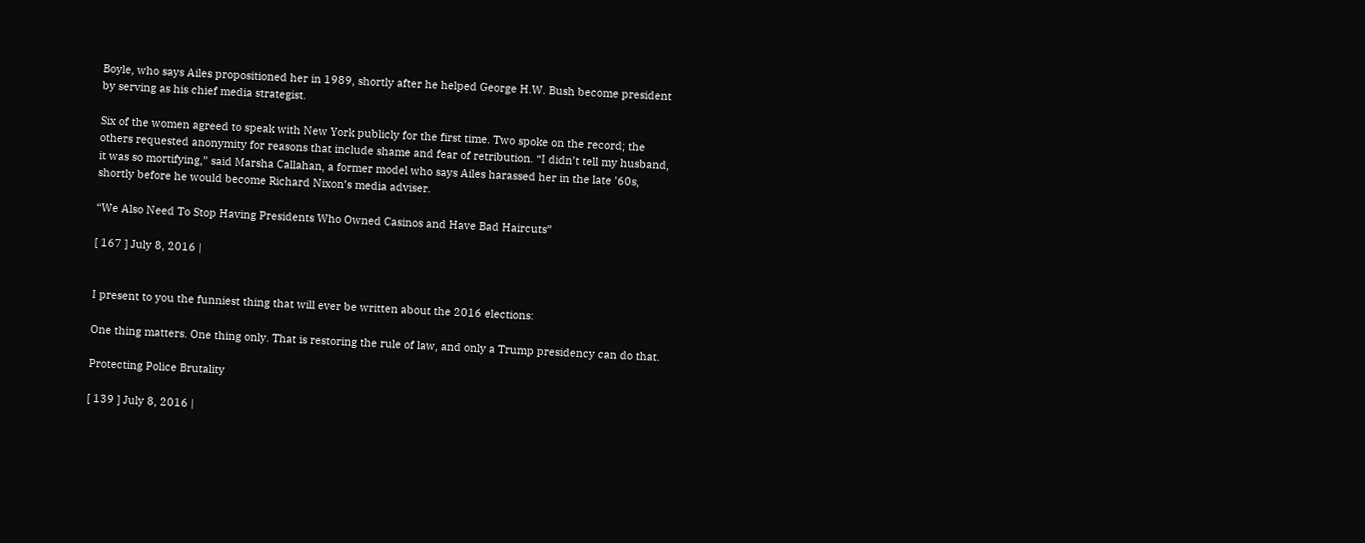Boyle, who says Ailes propositioned her in 1989, shortly after he helped George H.W. Bush become president by serving as his chief media strategist.

Six of the women agreed to speak with New York publicly for the first time. Two spoke on the record; the others requested anonymity for reasons that include shame and fear of retribution. “I didn’t tell my husband, it was so mortifying,” said Marsha Callahan, a former model who says Ailes harassed her in the late ’60s, shortly before he would become Richard Nixon’s media adviser.

“We Also Need To Stop Having Presidents Who Owned Casinos and Have Bad Haircuts”

[ 167 ] July 8, 2016 |


I present to you the funniest thing that will ever be written about the 2016 elections:

One thing matters. One thing only. That is restoring the rule of law, and only a Trump presidency can do that.

Protecting Police Brutality

[ 139 ] July 8, 2016 |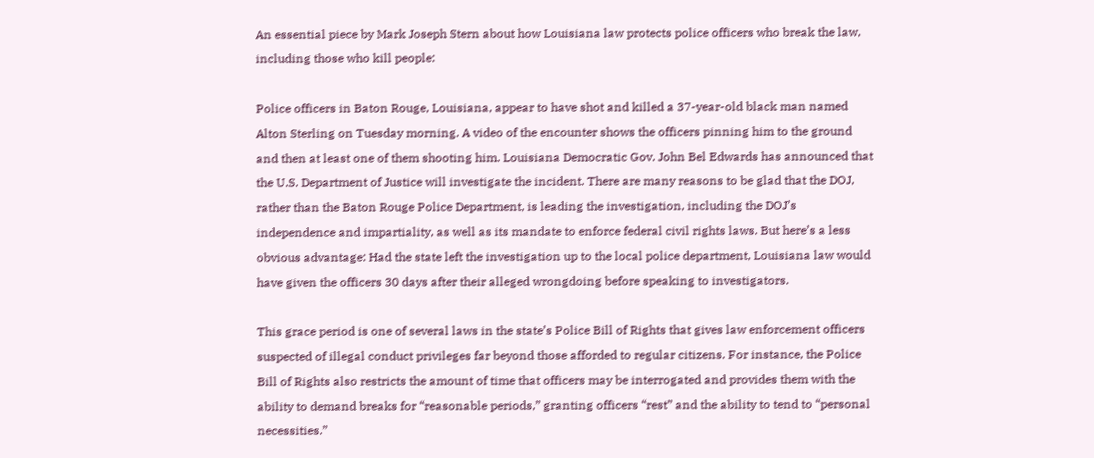An essential piece by Mark Joseph Stern about how Louisiana law protects police officers who break the law, including those who kill people:

Police officers in Baton Rouge, Louisiana, appear to have shot and killed a 37-year-old black man named Alton Sterling on Tuesday morning. A video of the encounter shows the officers pinning him to the ground and then at least one of them shooting him. Louisiana Democratic Gov. John Bel Edwards has announced that the U.S. Department of Justice will investigate the incident. There are many reasons to be glad that the DOJ, rather than the Baton Rouge Police Department, is leading the investigation, including the DOJ’s independence and impartiality, as well as its mandate to enforce federal civil rights laws. But here’s a less obvious advantage: Had the state left the investigation up to the local police department, Louisiana law would have given the officers 30 days after their alleged wrongdoing before speaking to investigators.

This grace period is one of several laws in the state’s Police Bill of Rights that gives law enforcement officers suspected of illegal conduct privileges far beyond those afforded to regular citizens. For instance, the Police Bill of Rights also restricts the amount of time that officers may be interrogated and provides them with the ability to demand breaks for “reasonable periods,” granting officers “rest” and the ability to tend to “personal necessities.”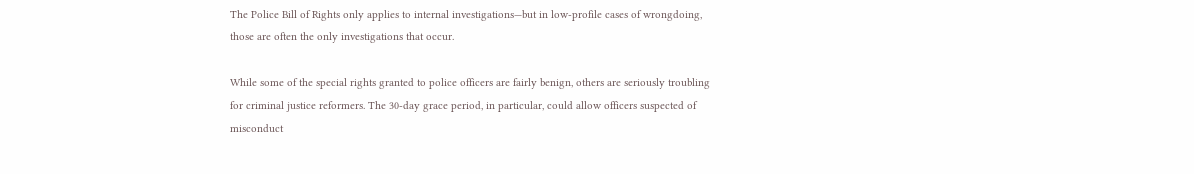The Police Bill of Rights only applies to internal investigations—but in low-profile cases of wrongdoing, those are often the only investigations that occur.

While some of the special rights granted to police officers are fairly benign, others are seriously troubling for criminal justice reformers. The 30-day grace period, in particular, could allow officers suspected of misconduct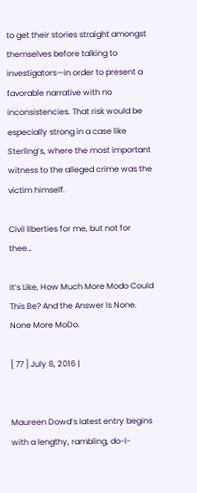to get their stories straight amongst themselves before talking to investigators—in order to present a favorable narrative with no inconsistencies. That risk would be especially strong in a case like Sterling’s, where the most important witness to the alleged crime was the victim himself.

Civil liberties for me, but not for thee…

It’s Like, How Much More Modo Could This Be? And the Answer Is None. None More MoDo.

[ 77 ] July 8, 2016 |


Maureen Dowd’s latest entry begins with a lengthy, rambling, do-I-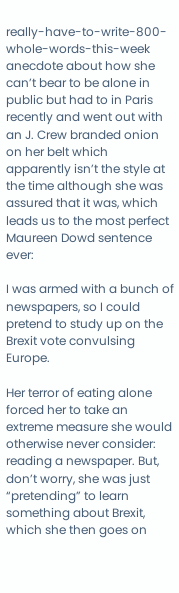really-have-to-write-800-whole-words-this-week anecdote about how she can’t bear to be alone in public but had to in Paris recently and went out with an J. Crew branded onion on her belt which apparently isn’t the style at the time although she was assured that it was, which leads us to the most perfect Maureen Dowd sentence ever:

I was armed with a bunch of newspapers, so I could pretend to study up on the Brexit vote convulsing Europe.

Her terror of eating alone forced her to take an extreme measure she would otherwise never consider: reading a newspaper. But, don’t worry, she was just “pretending” to learn something about Brexit, which she then goes on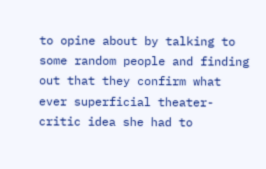to opine about by talking to some random people and finding out that they confirm what ever superficial theater-critic idea she had to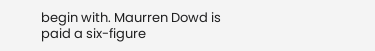begin with. Maurren Dowd is paid a six-figure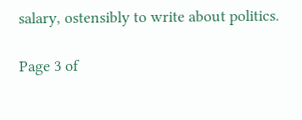salary, ostensibly to write about politics.

Page 3 of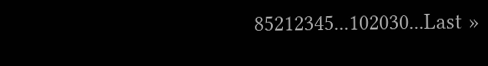85212345...102030...Last »